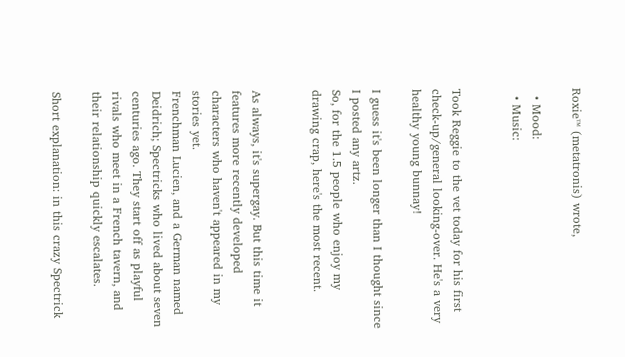Roxie™ (metatronis) wrote,

  • Mood:
  • Music:


Took Reggie to the vet today for his first check-up/general looking-over. He's a very healthy young bunnay!

I guess it's been longer than I thought since I posted any artz.
So, for the 1.5 people who enjoy my drawing crap, here's the most recent.


As always, it's supergay. But this time it features more recently developed characters who haven't appeared in my stories yet.
Frenchman Lucien, and a German named Deidrich; Spectricks who lived about seven centuries ago. They start off as playful rivals who meet in a French tavern, and their relationship quickly escalates.

Short explanation: in this crazy Spectrick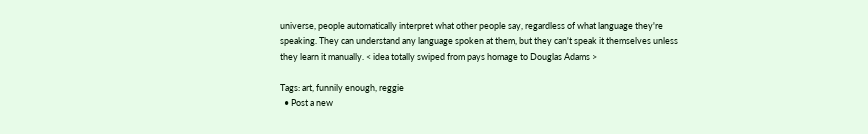universe, people automatically interpret what other people say, regardless of what language they're speaking. They can understand any language spoken at them, but they can't speak it themselves unless they learn it manually. < idea totally swiped from pays homage to Douglas Adams >

Tags: art, funnily enough, reggie
  • Post a new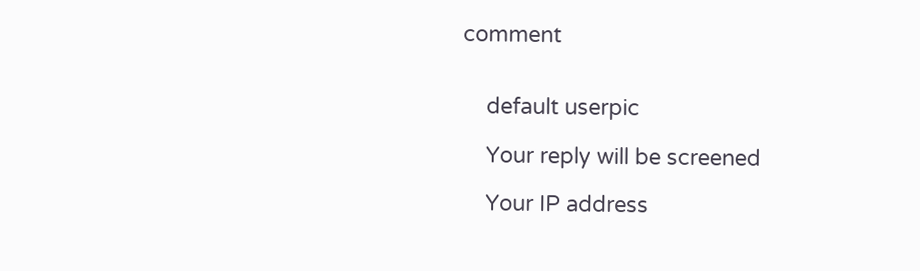comment


    default userpic

    Your reply will be screened

    Your IP address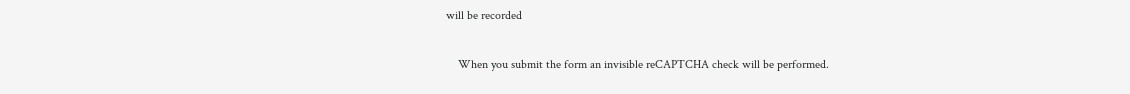will be recorded

    When you submit the form an invisible reCAPTCHA check will be performed.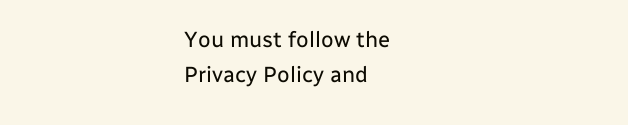You must follow the Privacy Policy and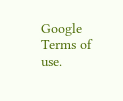Google Terms of use.